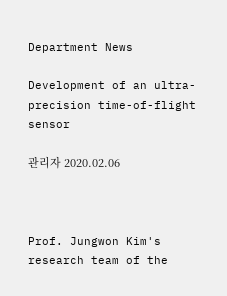Department News

Development of an ultra-precision time-of-flight sensor

관리자 2020.02.06



Prof. Jungwon Kim's research team of the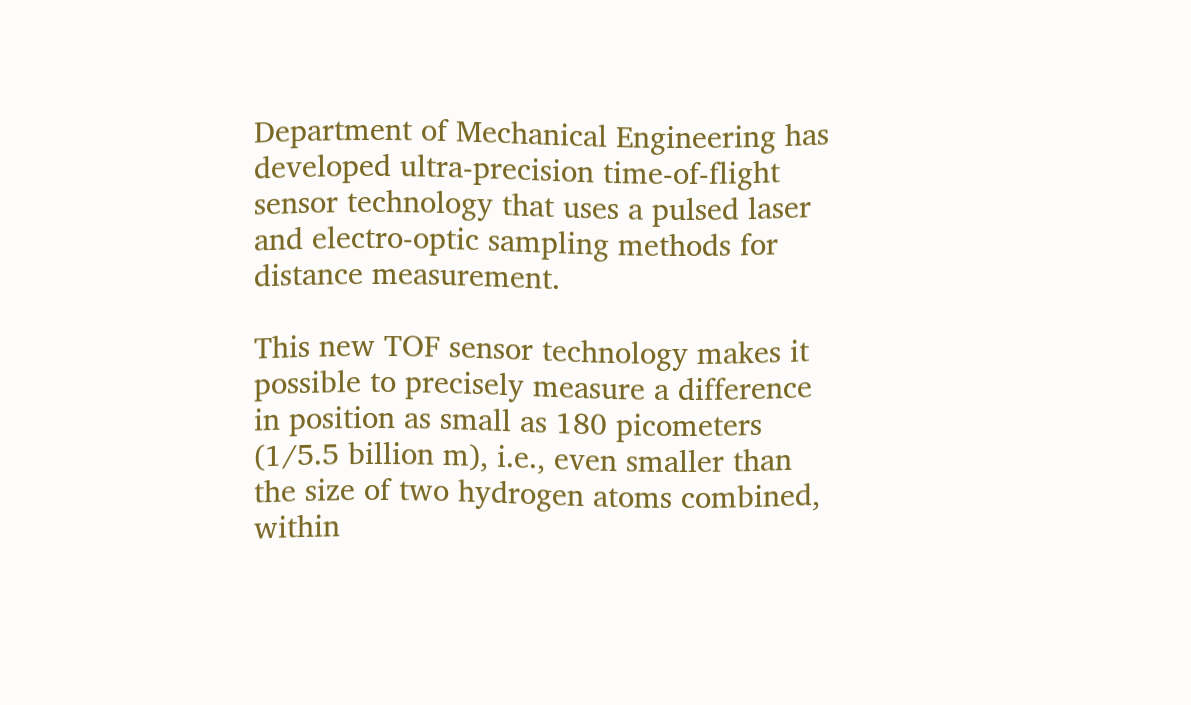Department of Mechanical Engineering has developed ultra-precision time-of-flight sensor technology that uses a pulsed laser and electro-optic sampling methods for distance measurement.

This new TOF sensor technology makes it possible to precisely measure a difference in position as small as 180 picometers (1/5.5 billion m), i.e., even smaller than the size of two hydrogen atoms combined, within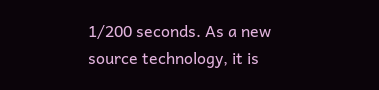1/200 seconds. As a new source technology, it is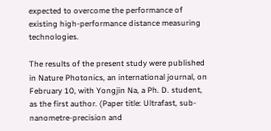expected to overcome the performance of existing high-performance distance measuring technologies.

The results of the present study were published in Nature Photonics, an international journal, on February 10, with Yongjin Na, a Ph. D. student, as the first author. (Paper title: Ultrafast, sub-nanometre-precision and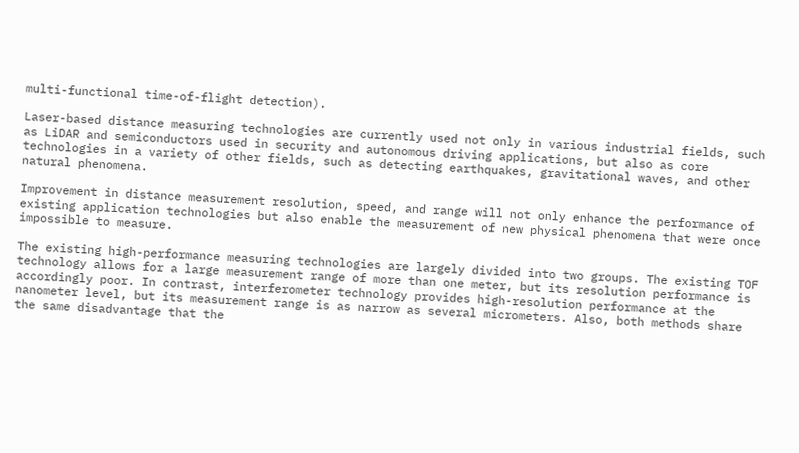multi-functional time-of-flight detection).

Laser-based distance measuring technologies are currently used not only in various industrial fields, such as LiDAR and semiconductors used in security and autonomous driving applications, but also as core technologies in a variety of other fields, such as detecting earthquakes, gravitational waves, and other natural phenomena.

Improvement in distance measurement resolution, speed, and range will not only enhance the performance of existing application technologies but also enable the measurement of new physical phenomena that were once impossible to measure.

The existing high-performance measuring technologies are largely divided into two groups. The existing TOF technology allows for a large measurement range of more than one meter, but its resolution performance is accordingly poor. In contrast, interferometer technology provides high-resolution performance at the nanometer level, but its measurement range is as narrow as several micrometers. Also, both methods share the same disadvantage that the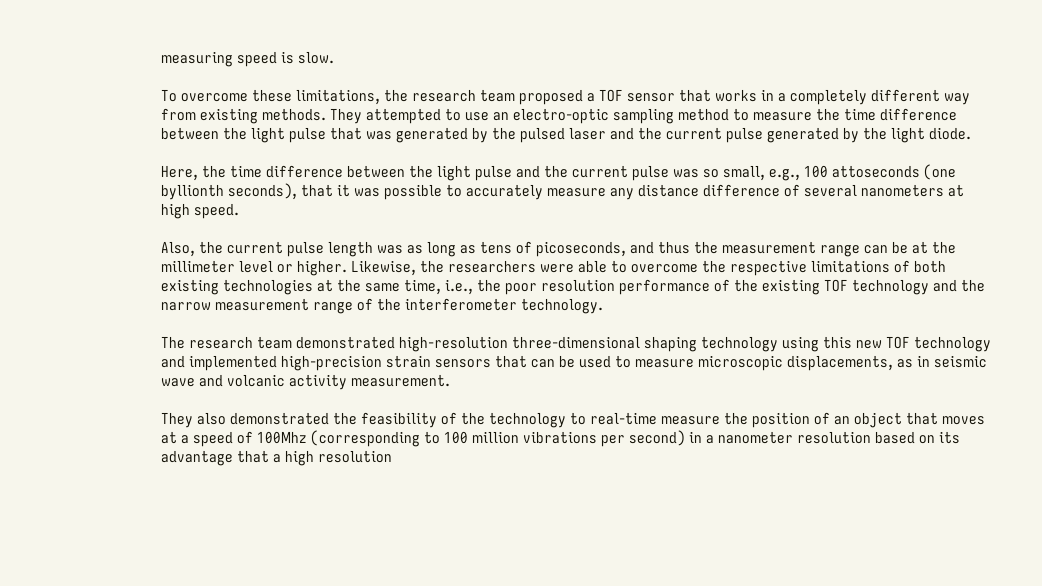measuring speed is slow.

To overcome these limitations, the research team proposed a TOF sensor that works in a completely different way from existing methods. They attempted to use an electro-optic sampling method to measure the time difference between the light pulse that was generated by the pulsed laser and the current pulse generated by the light diode.

Here, the time difference between the light pulse and the current pulse was so small, e.g., 100 attoseconds (one byllionth seconds), that it was possible to accurately measure any distance difference of several nanometers at high speed.

Also, the current pulse length was as long as tens of picoseconds, and thus the measurement range can be at the millimeter level or higher. Likewise, the researchers were able to overcome the respective limitations of both existing technologies at the same time, i.e., the poor resolution performance of the existing TOF technology and the narrow measurement range of the interferometer technology.

The research team demonstrated high-resolution three-dimensional shaping technology using this new TOF technology and implemented high-precision strain sensors that can be used to measure microscopic displacements, as in seismic wave and volcanic activity measurement.

They also demonstrated the feasibility of the technology to real-time measure the position of an object that moves at a speed of 100Mhz (corresponding to 100 million vibrations per second) in a nanometer resolution based on its advantage that a high resolution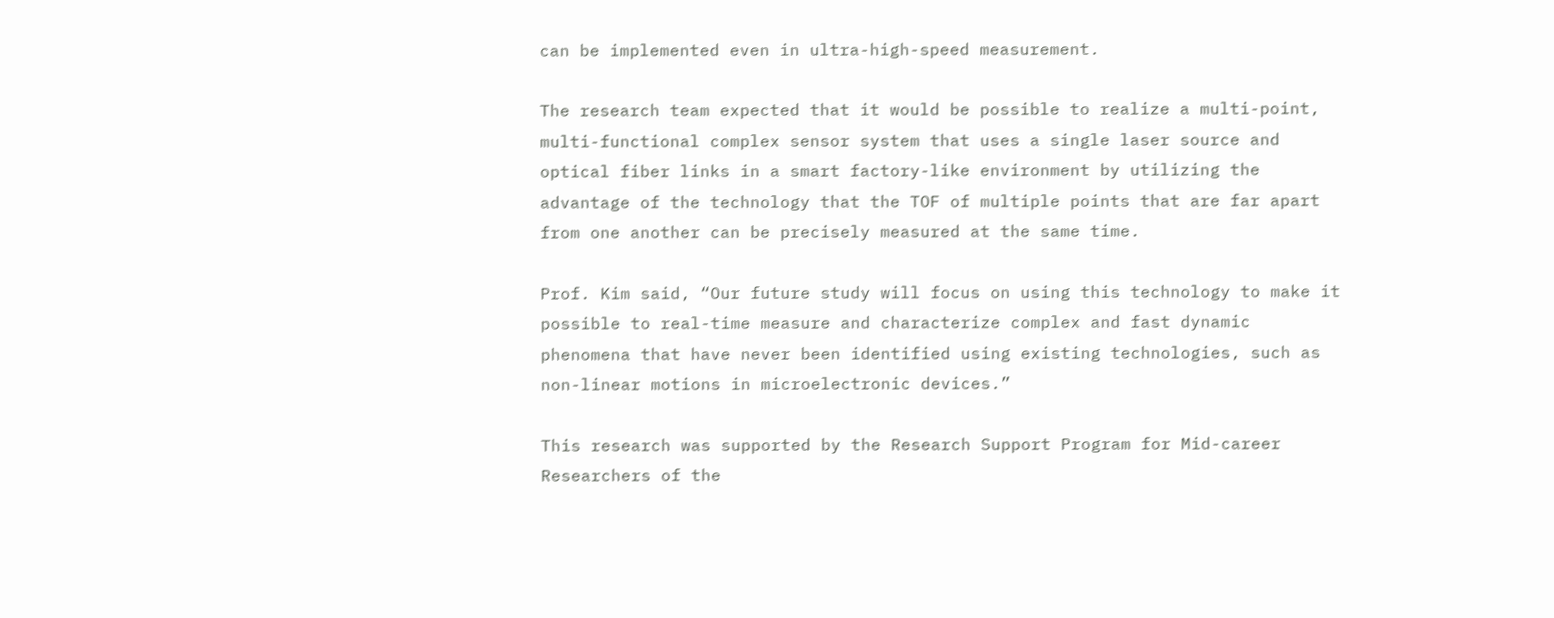can be implemented even in ultra-high-speed measurement.

The research team expected that it would be possible to realize a multi-point, multi-functional complex sensor system that uses a single laser source and optical fiber links in a smart factory-like environment by utilizing the advantage of the technology that the TOF of multiple points that are far apart from one another can be precisely measured at the same time.

Prof. Kim said, “Our future study will focus on using this technology to make it possible to real-time measure and characterize complex and fast dynamic phenomena that have never been identified using existing technologies, such as non-linear motions in microelectronic devices.”

This research was supported by the Research Support Program for Mid-career Researchers of the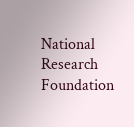National Research Foundation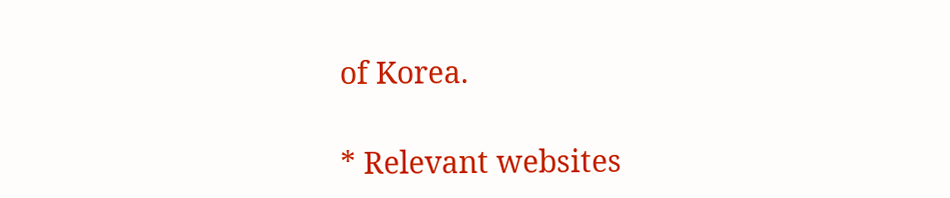of Korea.

* Relevant websites